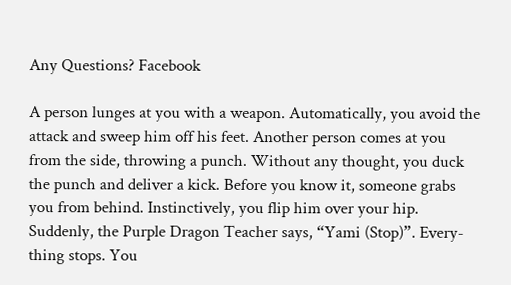Any Questions? Facebook

A person lunges at you with a weapon. Automatically, you avoid the attack and sweep him off his feet. Another person comes at you from the side, throwing a punch. Without any thought, you duck the punch and deliver a kick. Before you know it, someone grabs you from behind. Instinctively, you flip him over your hip. Suddenly, the Purple Dragon Teacher says, “Yami (Stop)”. Every- thing stops. You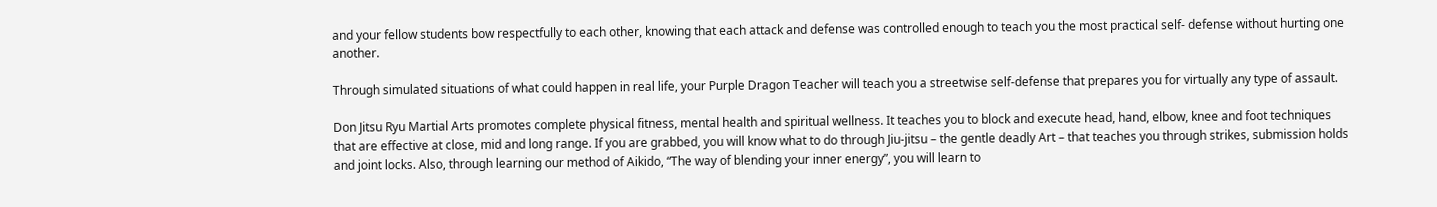and your fellow students bow respectfully to each other, knowing that each attack and defense was controlled enough to teach you the most practical self- defense without hurting one another.

Through simulated situations of what could happen in real life, your Purple Dragon Teacher will teach you a streetwise self-defense that prepares you for virtually any type of assault.

Don Jitsu Ryu Martial Arts promotes complete physical fitness, mental health and spiritual wellness. It teaches you to block and execute head, hand, elbow, knee and foot techniques that are effective at close, mid and long range. If you are grabbed, you will know what to do through Jiu-jitsu – the gentle deadly Art – that teaches you through strikes, submission holds and joint locks. Also, through learning our method of Aikido, “The way of blending your inner energy”, you will learn to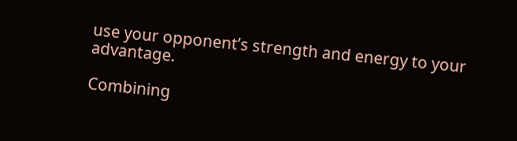use your opponent’s strength and energy to your advantage.

Combining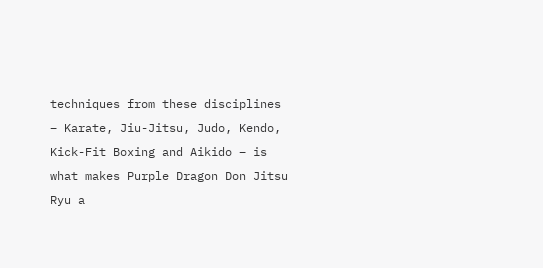techniques from these disciplines – Karate, Jiu-Jitsu, Judo, Kendo, Kick-Fit Boxing and Aikido – is what makes Purple Dragon Don Jitsu Ryu a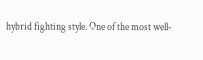hybrid fighting style. One of the most well-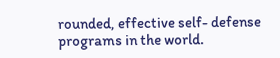rounded, effective self- defense programs in the world.